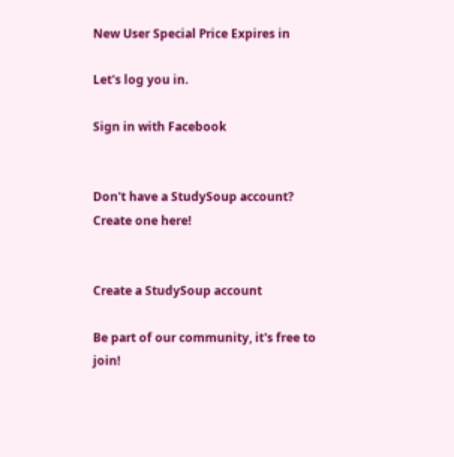New User Special Price Expires in

Let's log you in.

Sign in with Facebook


Don't have a StudySoup account? Create one here!


Create a StudySoup account

Be part of our community, it's free to join!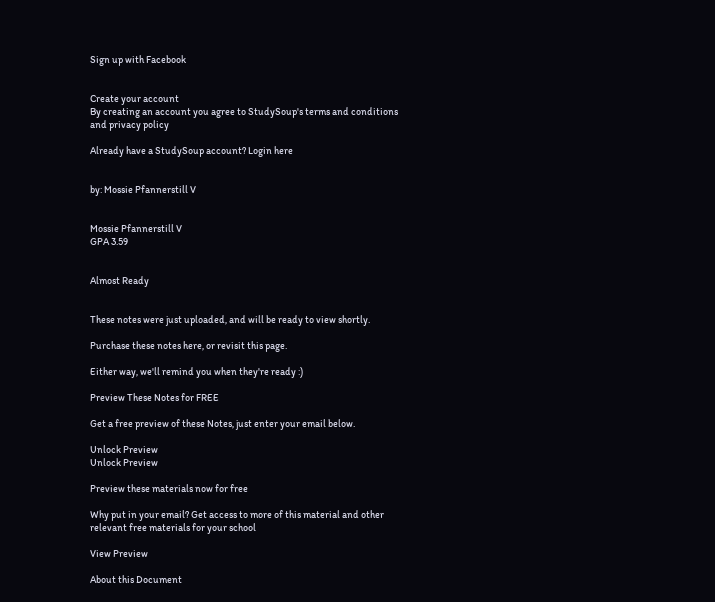Sign up with Facebook


Create your account
By creating an account you agree to StudySoup's terms and conditions and privacy policy

Already have a StudySoup account? Login here


by: Mossie Pfannerstill V


Mossie Pfannerstill V
GPA 3.59


Almost Ready


These notes were just uploaded, and will be ready to view shortly.

Purchase these notes here, or revisit this page.

Either way, we'll remind you when they're ready :)

Preview These Notes for FREE

Get a free preview of these Notes, just enter your email below.

Unlock Preview
Unlock Preview

Preview these materials now for free

Why put in your email? Get access to more of this material and other relevant free materials for your school

View Preview

About this Document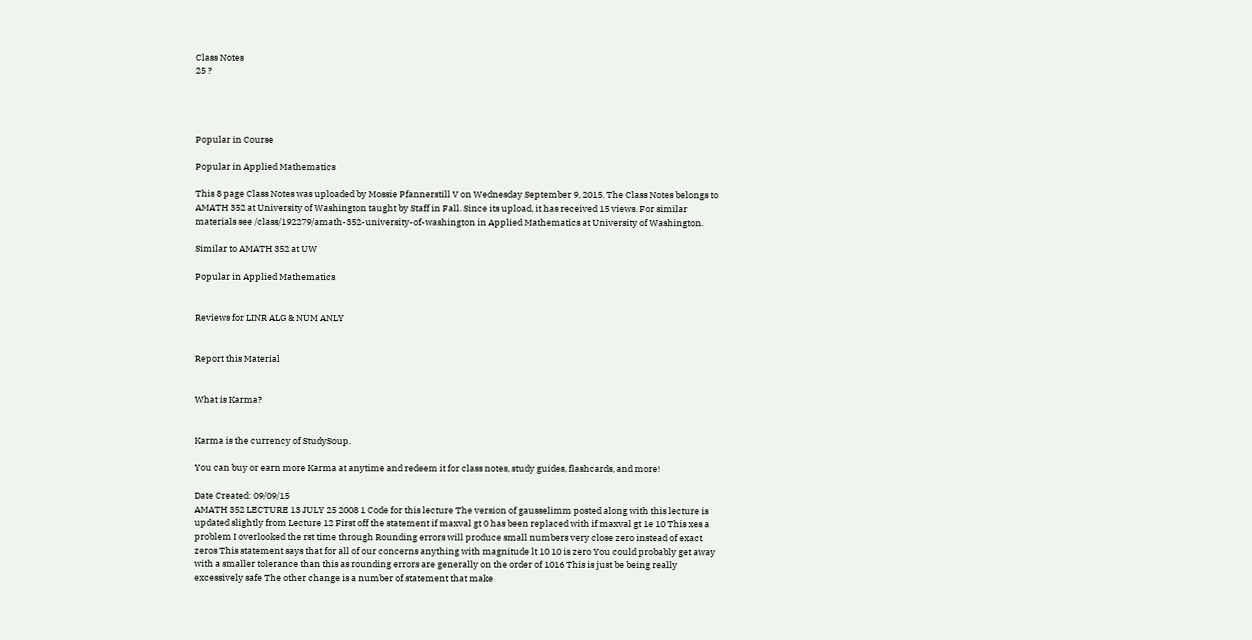Class Notes
25 ?




Popular in Course

Popular in Applied Mathematics

This 8 page Class Notes was uploaded by Mossie Pfannerstill V on Wednesday September 9, 2015. The Class Notes belongs to AMATH 352 at University of Washington taught by Staff in Fall. Since its upload, it has received 15 views. For similar materials see /class/192279/amath-352-university-of-washington in Applied Mathematics at University of Washington.

Similar to AMATH 352 at UW

Popular in Applied Mathematics


Reviews for LINR ALG & NUM ANLY


Report this Material


What is Karma?


Karma is the currency of StudySoup.

You can buy or earn more Karma at anytime and redeem it for class notes, study guides, flashcards, and more!

Date Created: 09/09/15
AMATH 352 LECTURE 13 JULY 25 2008 1 Code for this lecture The version of gausselimm posted along with this lecture is updated slightly from Lecture 12 First off the statement if maxval gt 0 has been replaced with if maxval gt 1e 10 This xes a problem I overlooked the rst time through Rounding errors will produce small numbers very close zero instead of exact zeros This statement says that for all of our concerns anything with magnitude lt 10 10 is zero You could probably get away with a smaller tolerance than this as rounding errors are generally on the order of 1016 This is just be being really excessively safe The other change is a number of statement that make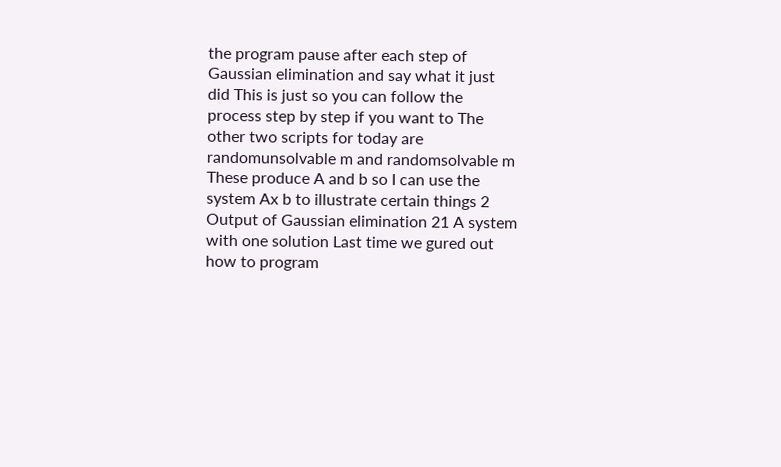the program pause after each step of Gaussian elimination and say what it just did This is just so you can follow the process step by step if you want to The other two scripts for today are randomunsolvable m and randomsolvable m These produce A and b so I can use the system Ax b to illustrate certain things 2 Output of Gaussian elimination 21 A system with one solution Last time we gured out how to program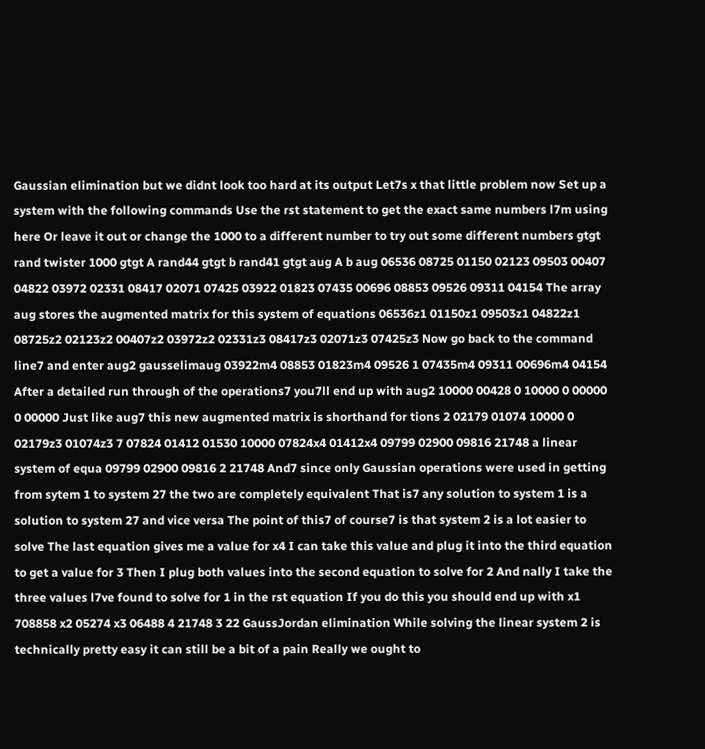Gaussian elimination but we didnt look too hard at its output Let7s x that little problem now Set up a system with the following commands Use the rst statement to get the exact same numbers l7m using here Or leave it out or change the 1000 to a different number to try out some different numbers gtgt rand twister 1000 gtgt A rand44 gtgt b rand41 gtgt aug A b aug 06536 08725 01150 02123 09503 00407 04822 03972 02331 08417 02071 07425 03922 01823 07435 00696 08853 09526 09311 04154 The array aug stores the augmented matrix for this system of equations 06536z1 01150z1 09503z1 04822z1 08725z2 02123z2 00407z2 03972z2 02331z3 08417z3 02071z3 07425z3 Now go back to the command line7 and enter aug2 gausselimaug 03922m4 08853 01823m4 09526 1 07435m4 09311 00696m4 04154 After a detailed run through of the operations7 you7ll end up with aug2 10000 00428 0 10000 0 00000 0 00000 Just like aug7 this new augmented matrix is shorthand for tions 2 02179 01074 10000 0 02179z3 01074z3 7 07824 01412 01530 10000 07824x4 01412x4 09799 02900 09816 21748 a linear system of equa 09799 02900 09816 2 21748 And7 since only Gaussian operations were used in getting from sytem 1 to system 27 the two are completely equivalent That is7 any solution to system 1 is a solution to system 27 and vice versa The point of this7 of course7 is that system 2 is a lot easier to solve The last equation gives me a value for x4 I can take this value and plug it into the third equation to get a value for 3 Then I plug both values into the second equation to solve for 2 And nally I take the three values l7ve found to solve for 1 in the rst equation If you do this you should end up with x1 708858 x2 05274 x3 06488 4 21748 3 22 GaussJordan elimination While solving the linear system 2 is technically pretty easy it can still be a bit of a pain Really we ought to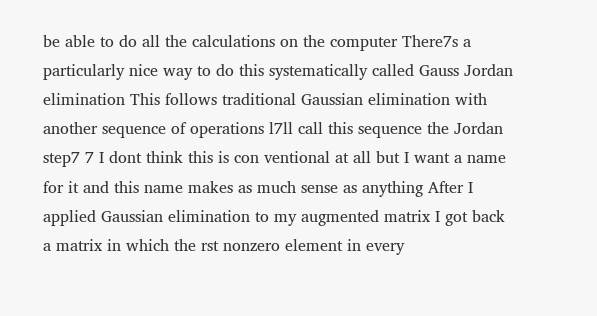be able to do all the calculations on the computer There7s a particularly nice way to do this systematically called Gauss Jordan elimination This follows traditional Gaussian elimination with another sequence of operations l7ll call this sequence the Jordan step7 7 I dont think this is con ventional at all but I want a name for it and this name makes as much sense as anything After I applied Gaussian elimination to my augmented matrix I got back a matrix in which the rst nonzero element in every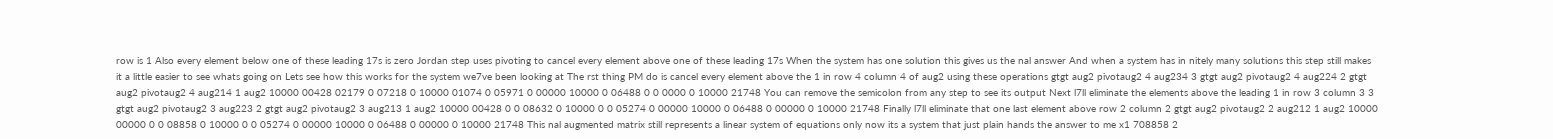row is 1 Also every element below one of these leading 17s is zero Jordan step uses pivoting to cancel every element above one of these leading 17s When the system has one solution this gives us the nal answer And when a system has in nitely many solutions this step still makes it a little easier to see whats going on Lets see how this works for the system we7ve been looking at The rst thing PM do is cancel every element above the 1 in row 4 column 4 of aug2 using these operations gtgt aug2 pivotaug2 4 aug234 3 gtgt aug2 pivotaug2 4 aug224 2 gtgt aug2 pivotaug2 4 aug214 1 aug2 10000 00428 02179 0 07218 0 10000 01074 0 05971 0 00000 10000 0 06488 0 0 0000 0 10000 21748 You can remove the semicolon from any step to see its output Next l7ll eliminate the elements above the leading 1 in row 3 column 3 3 gtgt aug2 pivotaug2 3 aug223 2 gtgt aug2 pivotaug2 3 aug213 1 aug2 10000 00428 0 0 08632 0 10000 0 0 05274 0 00000 10000 0 06488 0 00000 0 10000 21748 Finally l7ll eliminate that one last element above row 2 column 2 gtgt aug2 pivotaug2 2 aug212 1 aug2 10000 00000 0 0 08858 0 10000 0 0 05274 0 00000 10000 0 06488 0 00000 0 10000 21748 This nal augmented matrix still represents a linear system of equations only now its a system that just plain hands the answer to me x1 708858 2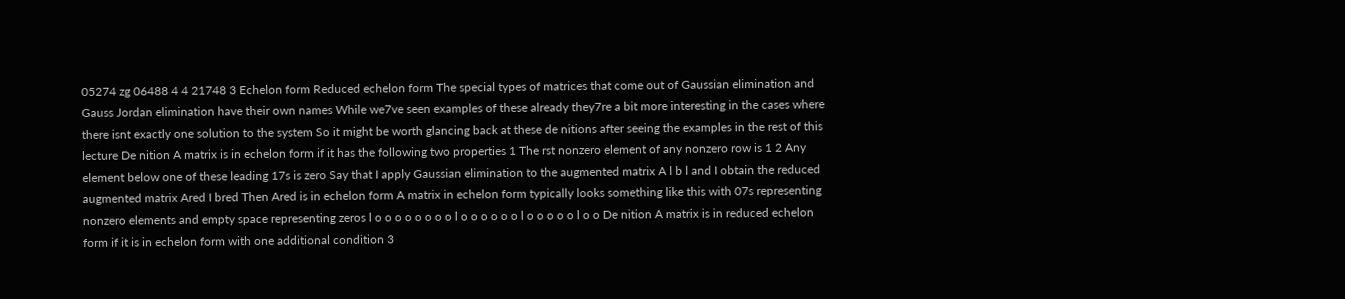05274 zg 06488 4 4 21748 3 Echelon form Reduced echelon form The special types of matrices that come out of Gaussian elimination and Gauss Jordan elimination have their own names While we7ve seen examples of these already they7re a bit more interesting in the cases where there isnt exactly one solution to the system So it might be worth glancing back at these de nitions after seeing the examples in the rest of this lecture De nition A matrix is in echelon form if it has the following two properties 1 The rst nonzero element of any nonzero row is 1 2 Any element below one of these leading 17s is zero Say that I apply Gaussian elimination to the augmented matrix A l b l and I obtain the reduced augmented matrix Ared I bred Then Ared is in echelon form A matrix in echelon form typically looks something like this with 07s representing nonzero elements and empty space representing zeros l o o o o o o o o l o o o o o o l o o o o o l o o De nition A matrix is in reduced echelon form if it is in echelon form with one additional condition 3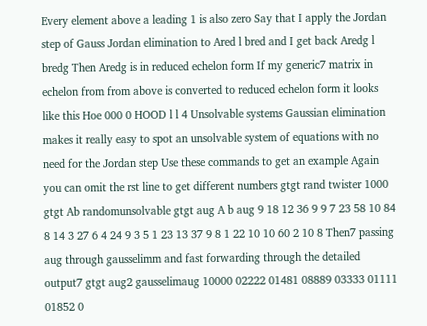Every element above a leading 1 is also zero Say that I apply the Jordan step of Gauss Jordan elimination to Ared l bred and I get back Aredg l bredg Then Aredg is in reduced echelon form If my generic7 matrix in echelon from from above is converted to reduced echelon form it looks like this Hoe 000 0 HOOD l l 4 Unsolvable systems Gaussian elimination makes it really easy to spot an unsolvable system of equations with no need for the Jordan step Use these commands to get an example Again you can omit the rst line to get different numbers gtgt rand twister 1000 gtgt Ab randomunsolvable gtgt aug A b aug 9 18 12 36 9 9 7 23 58 10 84 8 14 3 27 6 4 24 9 3 5 1 23 13 37 9 8 1 22 10 10 60 2 10 8 Then7 passing aug through gausselimm and fast forwarding through the detailed output7 gtgt aug2 gausselimaug 10000 02222 01481 08889 03333 01111 01852 0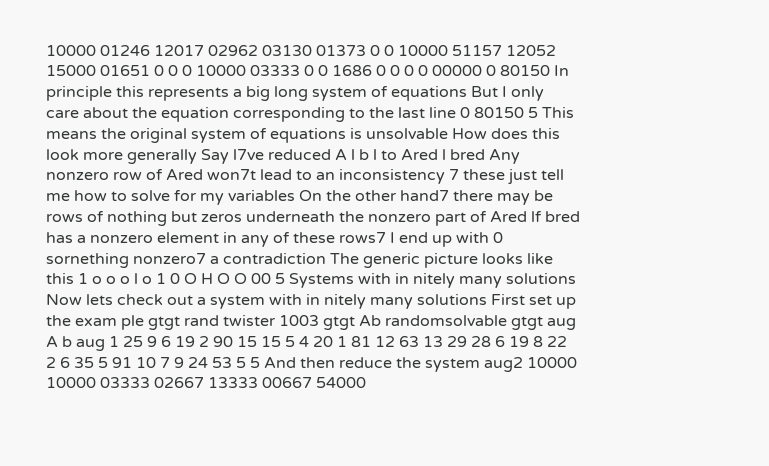10000 01246 12017 02962 03130 01373 0 0 10000 51157 12052 15000 01651 0 0 0 10000 03333 0 0 1686 0 0 0 0 00000 0 80150 In principle this represents a big long system of equations But I only care about the equation corresponding to the last line 0 80150 5 This means the original system of equations is unsolvable How does this look more generally Say l7ve reduced A l b l to Ared l bred Any nonzero row of Ared won7t lead to an inconsistency 7 these just tell me how to solve for my variables On the other hand7 there may be rows of nothing but zeros underneath the nonzero part of Ared lf bred has a nonzero element in any of these rows7 I end up with 0 sornething nonzero7 a contradiction The generic picture looks like this 1 o o o l o 1 0 O H O O 00 5 Systems with in nitely many solutions Now lets check out a system with in nitely many solutions First set up the exam ple gtgt rand twister 1003 gtgt Ab randomsolvable gtgt aug A b aug 1 25 9 6 19 2 90 15 15 5 4 20 1 81 12 63 13 29 28 6 19 8 22 2 6 35 5 91 10 7 9 24 53 5 5 And then reduce the system aug2 10000 10000 03333 02667 13333 00667 54000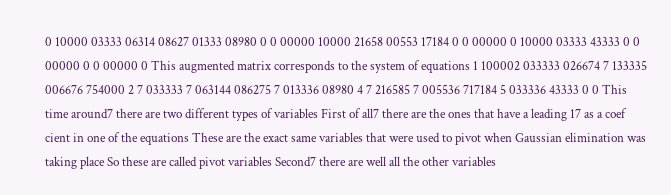0 10000 03333 06314 08627 01333 08980 0 0 00000 10000 21658 00553 17184 0 0 00000 0 10000 03333 43333 0 0 00000 0 0 00000 0 This augmented matrix corresponds to the system of equations 1 100002 033333 026674 7 133335 006676 754000 2 7 033333 7 063144 086275 7 013336 08980 4 7 216585 7 005536 717184 5 033336 43333 0 0 This time around7 there are two different types of variables First of all7 there are the ones that have a leading 17 as a coef cient in one of the equations These are the exact same variables that were used to pivot when Gaussian elimination was taking place So these are called pivot variables Second7 there are well all the other variables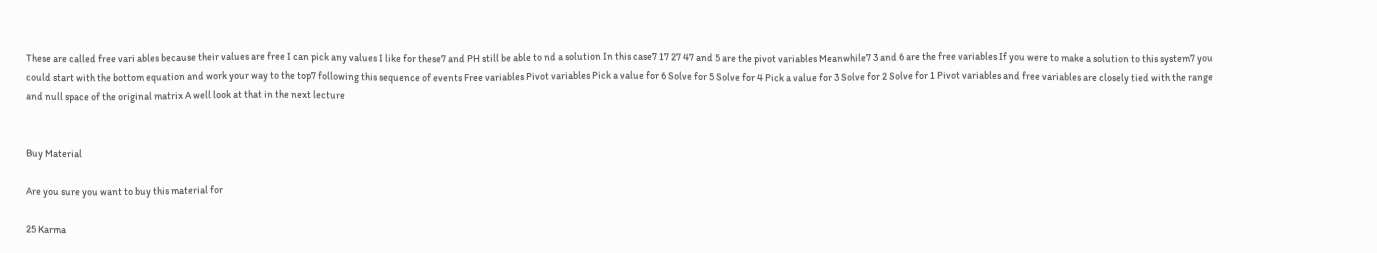These are called free vari ables because their values are free I can pick any values I like for these7 and PH still be able to nd a solution In this case7 17 27 47 and 5 are the pivot variables Meanwhile7 3 and 6 are the free variables If you were to make a solution to this system7 you could start with the bottom equation and work your way to the top7 following this sequence of events Free variables Pivot variables Pick a value for 6 Solve for 5 Solve for 4 Pick a value for 3 Solve for 2 Solve for 1 Pivot variables and free variables are closely tied with the range and null space of the original matrix A well look at that in the next lecture


Buy Material

Are you sure you want to buy this material for

25 Karma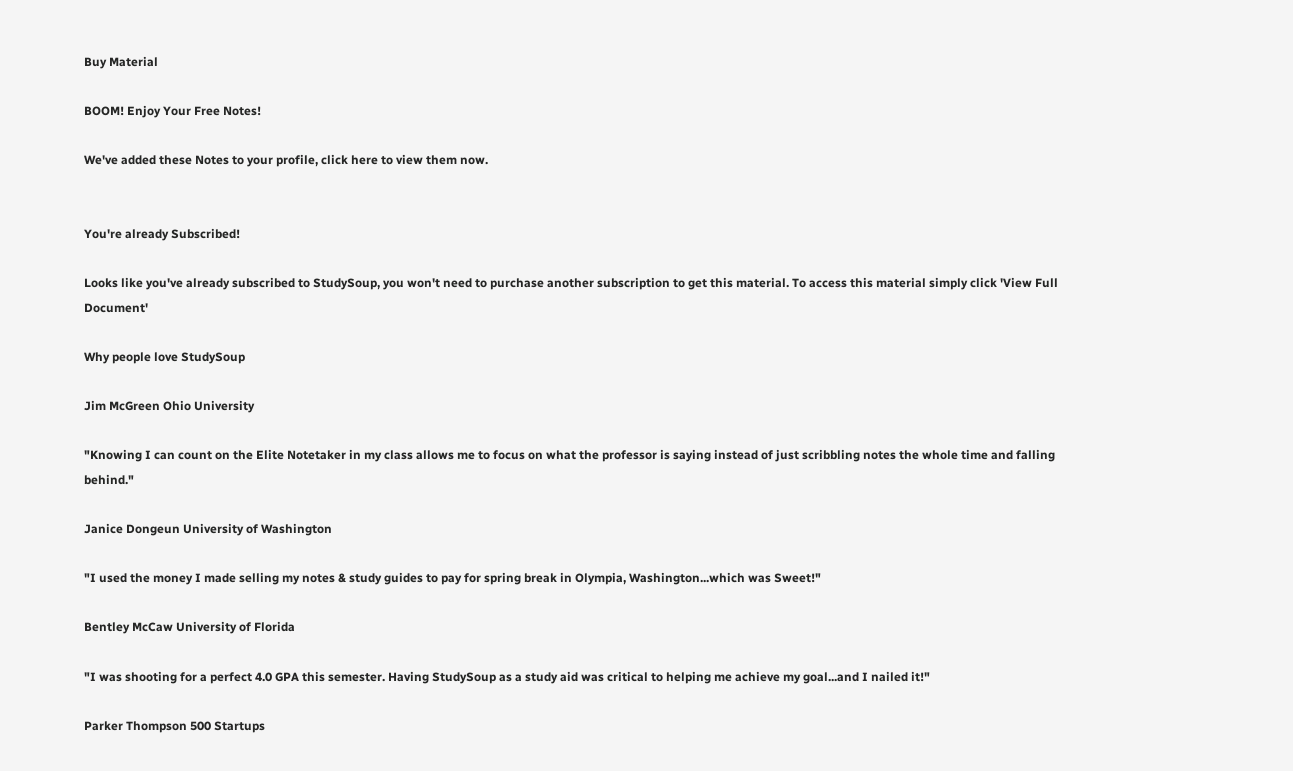Buy Material

BOOM! Enjoy Your Free Notes!

We've added these Notes to your profile, click here to view them now.


You're already Subscribed!

Looks like you've already subscribed to StudySoup, you won't need to purchase another subscription to get this material. To access this material simply click 'View Full Document'

Why people love StudySoup

Jim McGreen Ohio University

"Knowing I can count on the Elite Notetaker in my class allows me to focus on what the professor is saying instead of just scribbling notes the whole time and falling behind."

Janice Dongeun University of Washington

"I used the money I made selling my notes & study guides to pay for spring break in Olympia, Washington...which was Sweet!"

Bentley McCaw University of Florida

"I was shooting for a perfect 4.0 GPA this semester. Having StudySoup as a study aid was critical to helping me achieve my goal...and I nailed it!"

Parker Thompson 500 Startups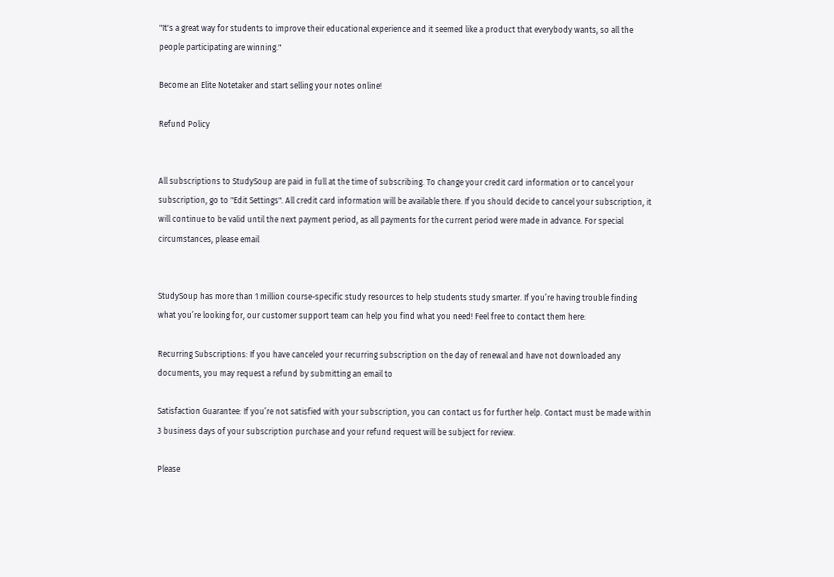"It's a great way for students to improve their educational experience and it seemed like a product that everybody wants, so all the people participating are winning."

Become an Elite Notetaker and start selling your notes online!

Refund Policy


All subscriptions to StudySoup are paid in full at the time of subscribing. To change your credit card information or to cancel your subscription, go to "Edit Settings". All credit card information will be available there. If you should decide to cancel your subscription, it will continue to be valid until the next payment period, as all payments for the current period were made in advance. For special circumstances, please email


StudySoup has more than 1 million course-specific study resources to help students study smarter. If you’re having trouble finding what you’re looking for, our customer support team can help you find what you need! Feel free to contact them here:

Recurring Subscriptions: If you have canceled your recurring subscription on the day of renewal and have not downloaded any documents, you may request a refund by submitting an email to

Satisfaction Guarantee: If you’re not satisfied with your subscription, you can contact us for further help. Contact must be made within 3 business days of your subscription purchase and your refund request will be subject for review.

Please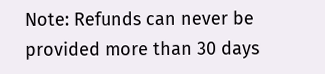Note: Refunds can never be provided more than 30 days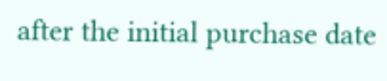after the initial purchase date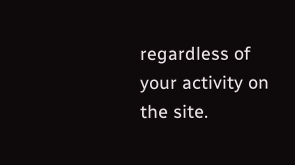regardless of your activity on the site.